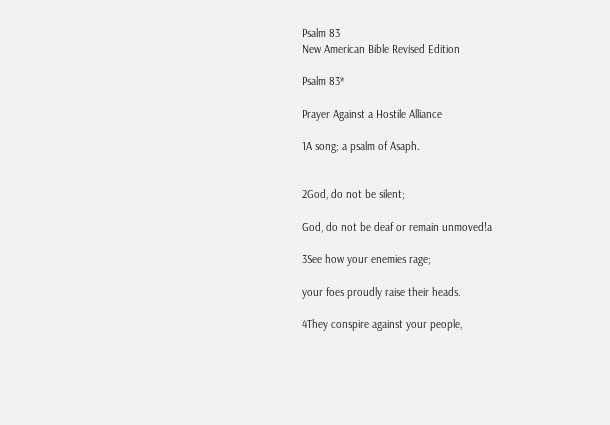Psalm 83
New American Bible Revised Edition

Psalm 83*

Prayer Against a Hostile Alliance

1A song; a psalm of Asaph.


2God, do not be silent;

God, do not be deaf or remain unmoved!a

3See how your enemies rage;

your foes proudly raise their heads.

4They conspire against your people,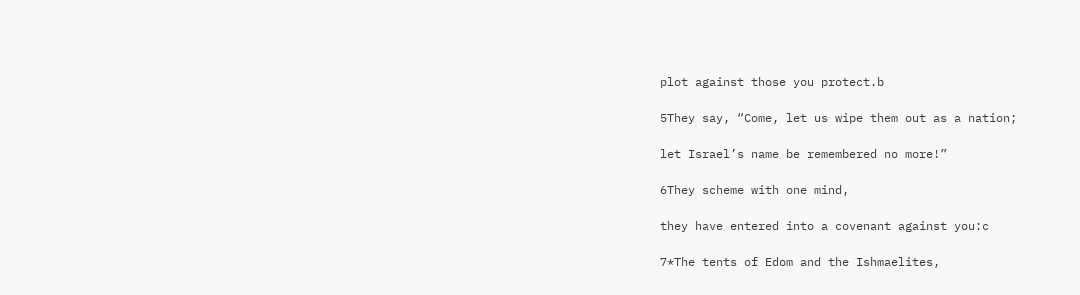plot against those you protect.b

5They say, “Come, let us wipe them out as a nation;

let Israel’s name be remembered no more!”

6They scheme with one mind,

they have entered into a covenant against you:c

7*The tents of Edom and the Ishmaelites,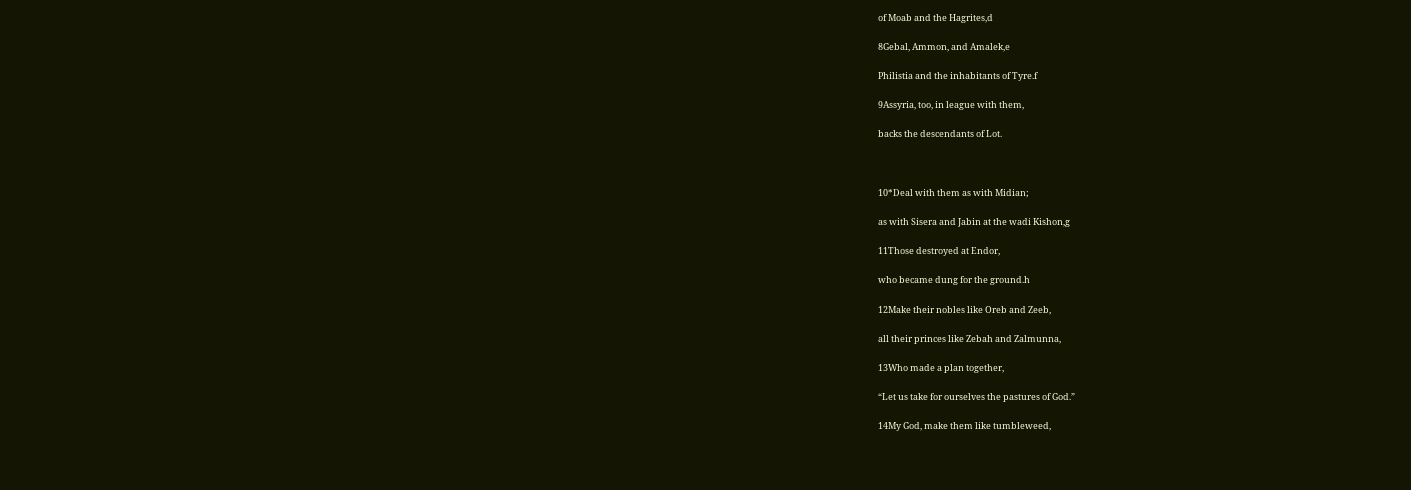of Moab and the Hagrites,d

8Gebal, Ammon, and Amalek,e

Philistia and the inhabitants of Tyre.f

9Assyria, too, in league with them,

backs the descendants of Lot.



10*Deal with them as with Midian;

as with Sisera and Jabin at the wadi Kishon,g

11Those destroyed at Endor,

who became dung for the ground.h

12Make their nobles like Oreb and Zeeb,

all their princes like Zebah and Zalmunna,

13Who made a plan together,

“Let us take for ourselves the pastures of God.”

14My God, make them like tumbleweed,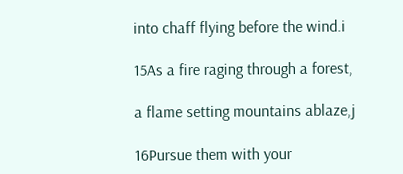into chaff flying before the wind.i

15As a fire raging through a forest,

a flame setting mountains ablaze,j

16Pursue them with your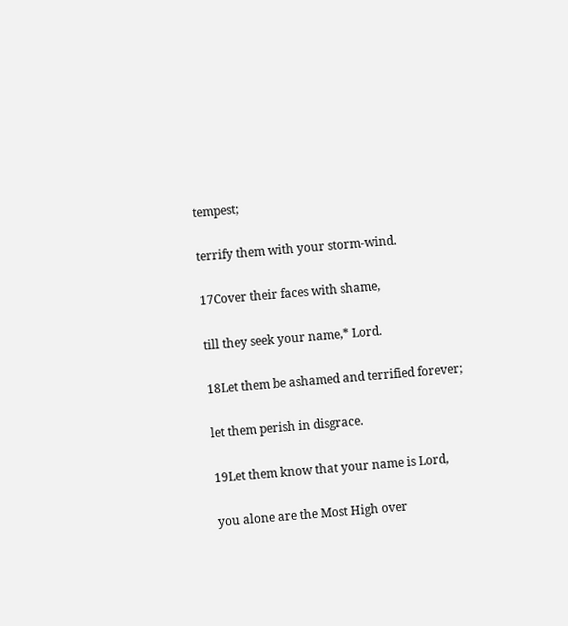tempest;

terrify them with your storm-wind.

17Cover their faces with shame,

till they seek your name,* Lord.

18Let them be ashamed and terrified forever;

let them perish in disgrace.

19Let them know that your name is Lord,

you alone are the Most High over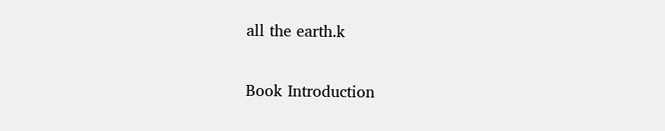all the earth.k

Book Introduction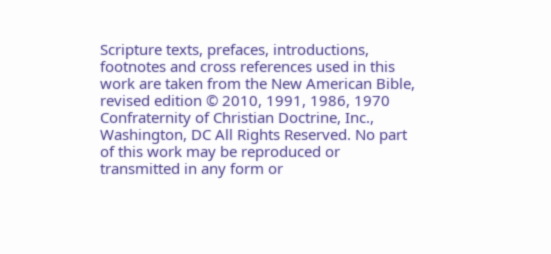Scripture texts, prefaces, introductions, footnotes and cross references used in this work are taken from the New American Bible, revised edition © 2010, 1991, 1986, 1970 Confraternity of Christian Doctrine, Inc., Washington, DC All Rights Reserved. No part of this work may be reproduced or transmitted in any form or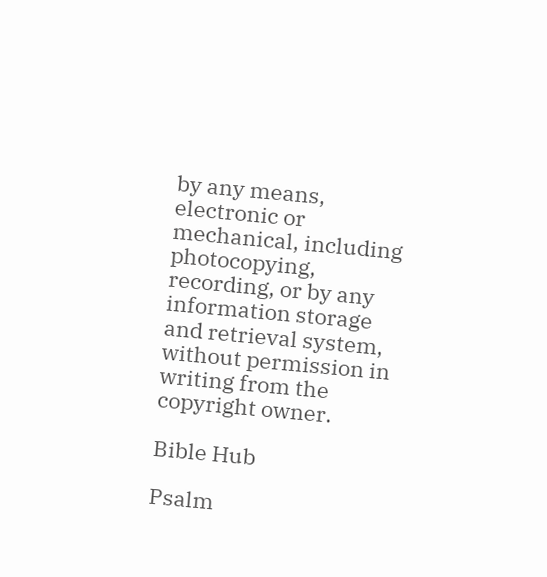by any means, electronic or mechanical, including photocopying, recording, or by any information storage and retrieval system, without permission in writing from the copyright owner.

Bible Hub

Psalm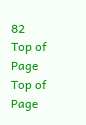82
Top of Page
Top of Page